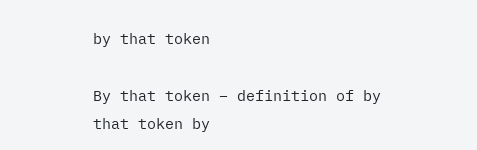by that token

By that token – definition of by that token by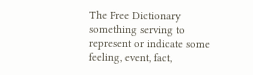The Free Dictionary something serving to represent or indicate some feeling, event, fact,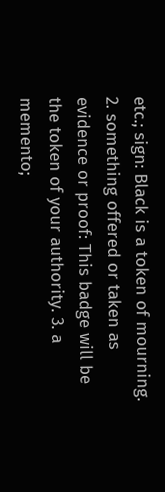etc.; sign: Black is a token of mourning. 2. something offered or taken as evidence or proof: This badge will be the token of your authority. 3. a memento;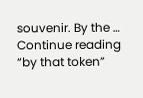souvenir. By the … Continue reading “by that token”